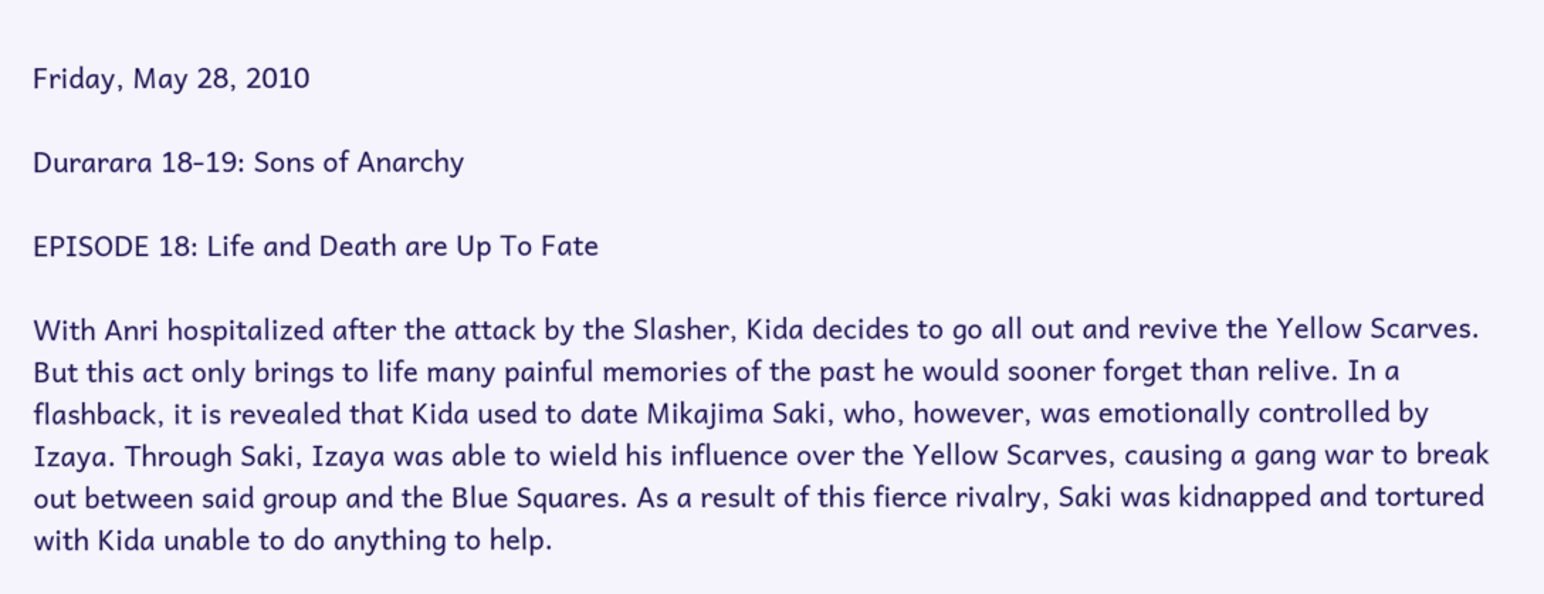Friday, May 28, 2010

Durarara 18-19: Sons of Anarchy

EPISODE 18: Life and Death are Up To Fate

With Anri hospitalized after the attack by the Slasher, Kida decides to go all out and revive the Yellow Scarves. But this act only brings to life many painful memories of the past he would sooner forget than relive. In a flashback, it is revealed that Kida used to date Mikajima Saki, who, however, was emotionally controlled by Izaya. Through Saki, Izaya was able to wield his influence over the Yellow Scarves, causing a gang war to break out between said group and the Blue Squares. As a result of this fierce rivalry, Saki was kidnapped and tortured with Kida unable to do anything to help.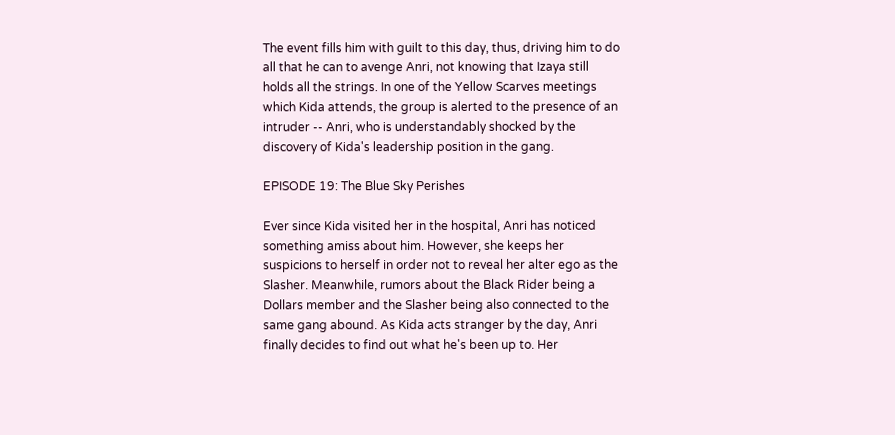The event fills him with guilt to this day, thus, driving him to do all that he can to avenge Anri, not knowing that Izaya still holds all the strings. In one of the Yellow Scarves meetings which Kida attends, the group is alerted to the presence of an intruder -- Anri, who is understandably shocked by the discovery of Kida's leadership position in the gang.

EPISODE 19: The Blue Sky Perishes

Ever since Kida visited her in the hospital, Anri has noticed something amiss about him. However, she keeps her suspicions to herself in order not to reveal her alter ego as the Slasher. Meanwhile, rumors about the Black Rider being a Dollars member and the Slasher being also connected to the same gang abound. As Kida acts stranger by the day, Anri finally decides to find out what he's been up to. Her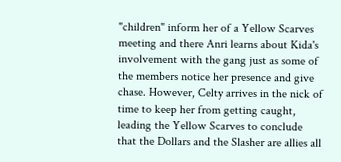"children" inform her of a Yellow Scarves meeting and there Anri learns about Kida's involvement with the gang just as some of the members notice her presence and give chase. However, Celty arrives in the nick of time to keep her from getting caught, leading the Yellow Scarves to conclude that the Dollars and the Slasher are allies all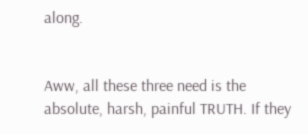along.


Aww, all these three need is the absolute, harsh, painful TRUTH. If they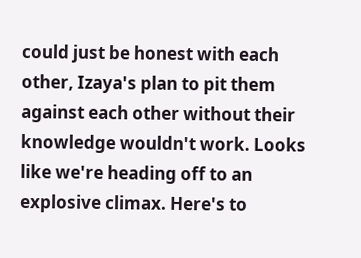could just be honest with each other, Izaya's plan to pit them against each other without their knowledge wouldn't work. Looks like we're heading off to an explosive climax. Here's to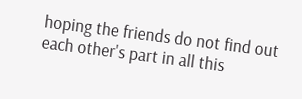hoping the friends do not find out each other's part in all this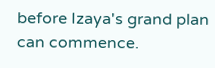before Izaya's grand plan can commence.